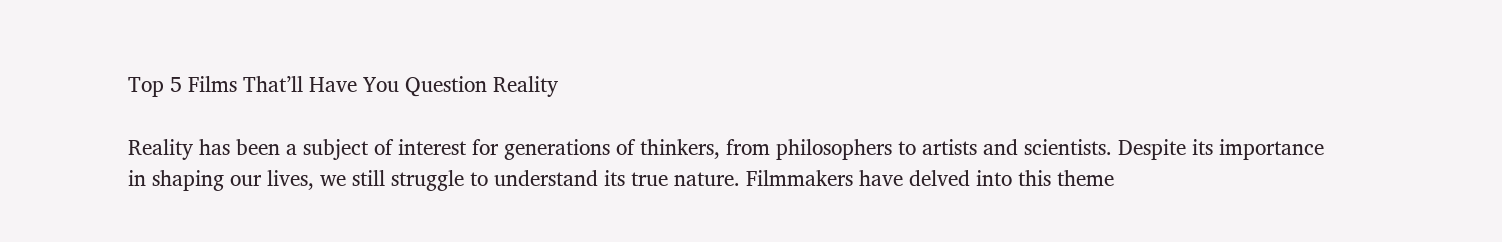Top 5 Films That’ll Have You Question Reality

Reality has been a subject of interest for generations of thinkers, from philosophers to artists and scientists. Despite its importance in shaping our lives, we still struggle to understand its true nature. Filmmakers have delved into this theme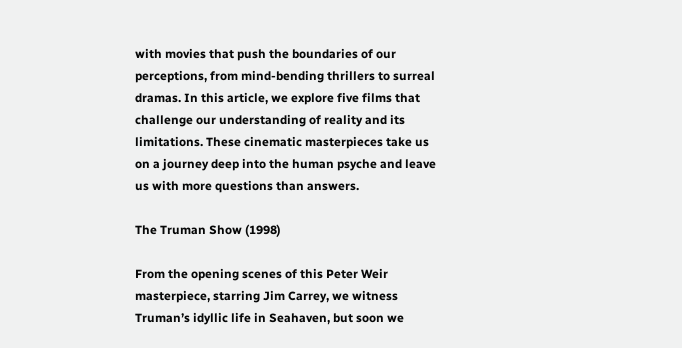with movies that push the boundaries of our perceptions, from mind-bending thrillers to surreal dramas. In this article, we explore five films that challenge our understanding of reality and its limitations. These cinematic masterpieces take us on a journey deep into the human psyche and leave us with more questions than answers.

The Truman Show (1998)

From the opening scenes of this Peter Weir masterpiece, starring Jim Carrey, we witness Truman’s idyllic life in Seahaven, but soon we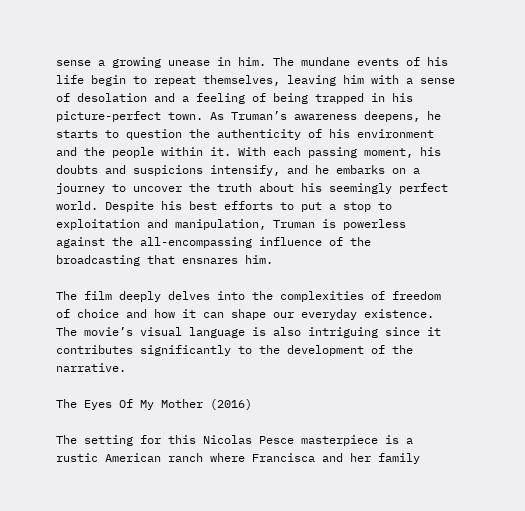sense a growing unease in him. The mundane events of his life begin to repeat themselves, leaving him with a sense of desolation and a feeling of being trapped in his picture-perfect town. As Truman’s awareness deepens, he starts to question the authenticity of his environment and the people within it. With each passing moment, his doubts and suspicions intensify, and he embarks on a journey to uncover the truth about his seemingly perfect world. Despite his best efforts to put a stop to exploitation and manipulation, Truman is powerless against the all-encompassing influence of the broadcasting that ensnares him.

The film deeply delves into the complexities of freedom of choice and how it can shape our everyday existence. The movie’s visual language is also intriguing since it contributes significantly to the development of the narrative.

The Eyes Of My Mother (2016)

The setting for this Nicolas Pesce masterpiece is a rustic American ranch where Francisca and her family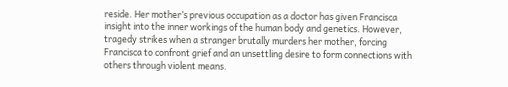reside. Her mother’s previous occupation as a doctor has given Francisca insight into the inner workings of the human body and genetics. However, tragedy strikes when a stranger brutally murders her mother, forcing Francisca to confront grief and an unsettling desire to form connections with others through violent means.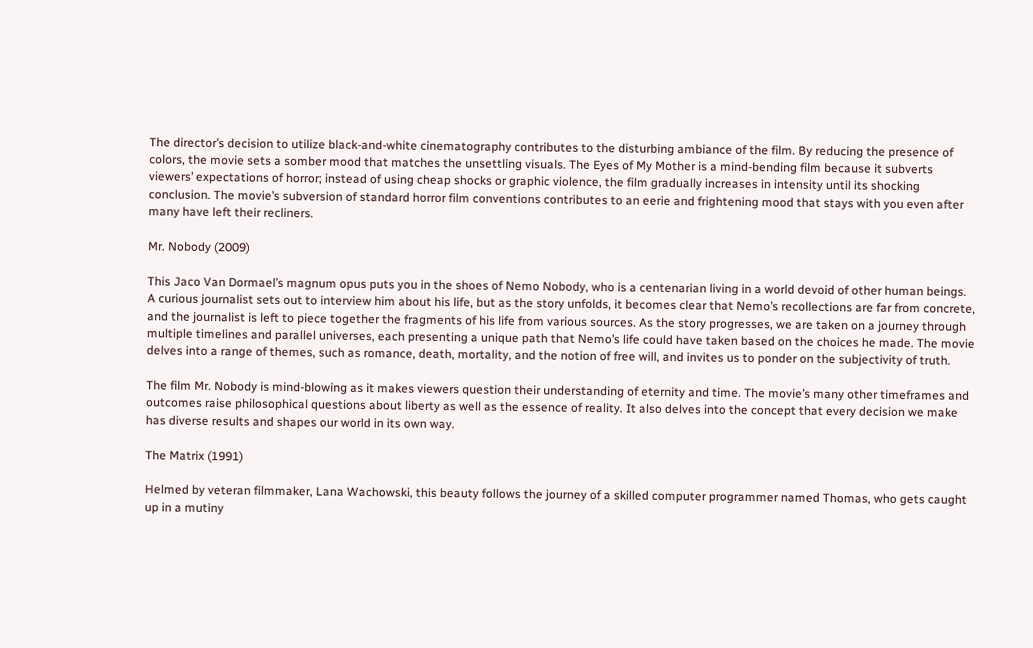The director’s decision to utilize black-and-white cinematography contributes to the disturbing ambiance of the film. By reducing the presence of colors, the movie sets a somber mood that matches the unsettling visuals. The Eyes of My Mother is a mind-bending film because it subverts viewers’ expectations of horror; instead of using cheap shocks or graphic violence, the film gradually increases in intensity until its shocking conclusion. The movie’s subversion of standard horror film conventions contributes to an eerie and frightening mood that stays with you even after many have left their recliners.

Mr. Nobody (2009)

This Jaco Van Dormael’s magnum opus puts you in the shoes of Nemo Nobody, who is a centenarian living in a world devoid of other human beings. A curious journalist sets out to interview him about his life, but as the story unfolds, it becomes clear that Nemo’s recollections are far from concrete, and the journalist is left to piece together the fragments of his life from various sources. As the story progresses, we are taken on a journey through multiple timelines and parallel universes, each presenting a unique path that Nemo’s life could have taken based on the choices he made. The movie delves into a range of themes, such as romance, death, mortality, and the notion of free will, and invites us to ponder on the subjectivity of truth.

The film Mr. Nobody is mind-blowing as it makes viewers question their understanding of eternity and time. The movie’s many other timeframes and outcomes raise philosophical questions about liberty as well as the essence of reality. It also delves into the concept that every decision we make has diverse results and shapes our world in its own way.

The Matrix (1991)

Helmed by veteran filmmaker, Lana Wachowski, this beauty follows the journey of a skilled computer programmer named Thomas, who gets caught up in a mutiny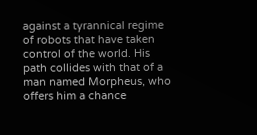against a tyrannical regime of robots that have taken control of the world. His path collides with that of a man named Morpheus, who offers him a chance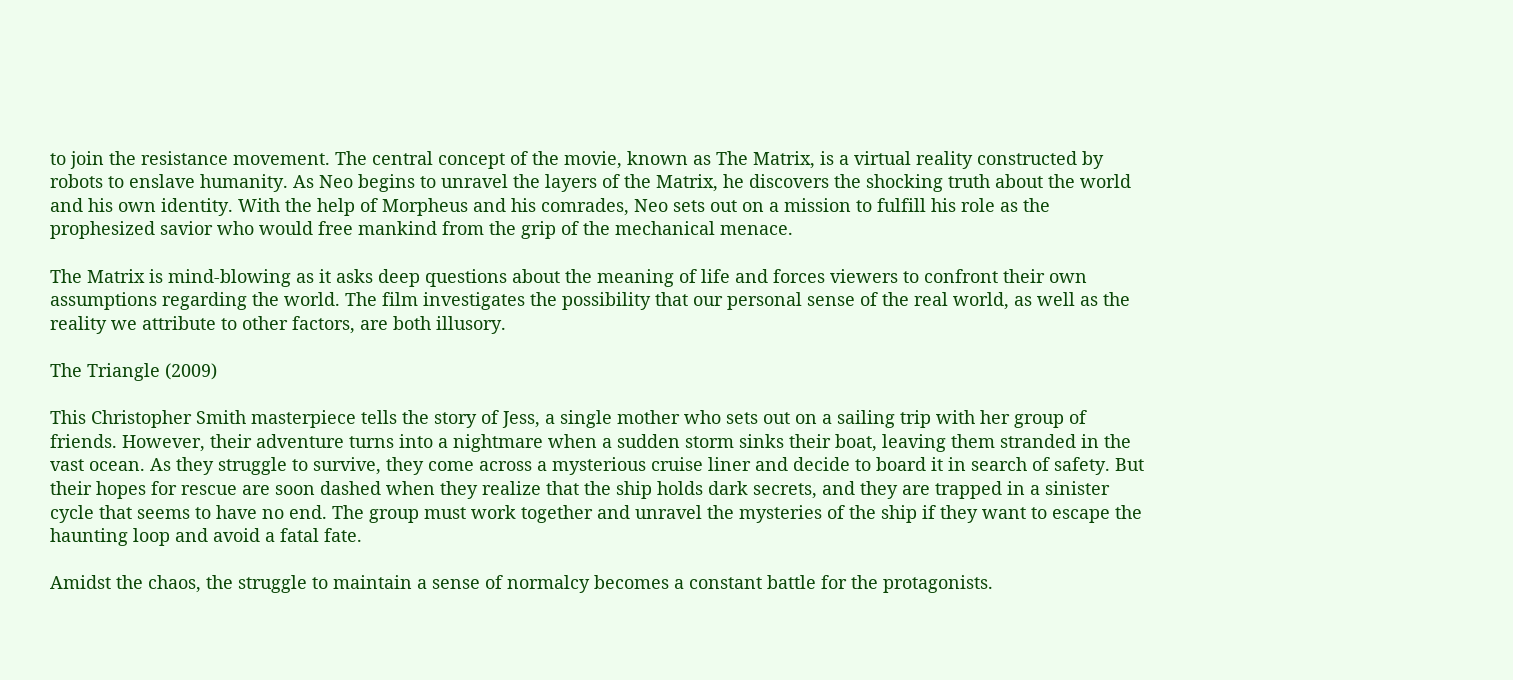to join the resistance movement. The central concept of the movie, known as The Matrix, is a virtual reality constructed by robots to enslave humanity. As Neo begins to unravel the layers of the Matrix, he discovers the shocking truth about the world and his own identity. With the help of Morpheus and his comrades, Neo sets out on a mission to fulfill his role as the prophesized savior who would free mankind from the grip of the mechanical menace.

The Matrix is mind-blowing as it asks deep questions about the meaning of life and forces viewers to confront their own assumptions regarding the world. The film investigates the possibility that our personal sense of the real world, as well as the reality we attribute to other factors, are both illusory.

The Triangle (2009)

This Christopher Smith masterpiece tells the story of Jess, a single mother who sets out on a sailing trip with her group of friends. However, their adventure turns into a nightmare when a sudden storm sinks their boat, leaving them stranded in the vast ocean. As they struggle to survive, they come across a mysterious cruise liner and decide to board it in search of safety. But their hopes for rescue are soon dashed when they realize that the ship holds dark secrets, and they are trapped in a sinister cycle that seems to have no end. The group must work together and unravel the mysteries of the ship if they want to escape the haunting loop and avoid a fatal fate.

Amidst the chaos, the struggle to maintain a sense of normalcy becomes a constant battle for the protagonists.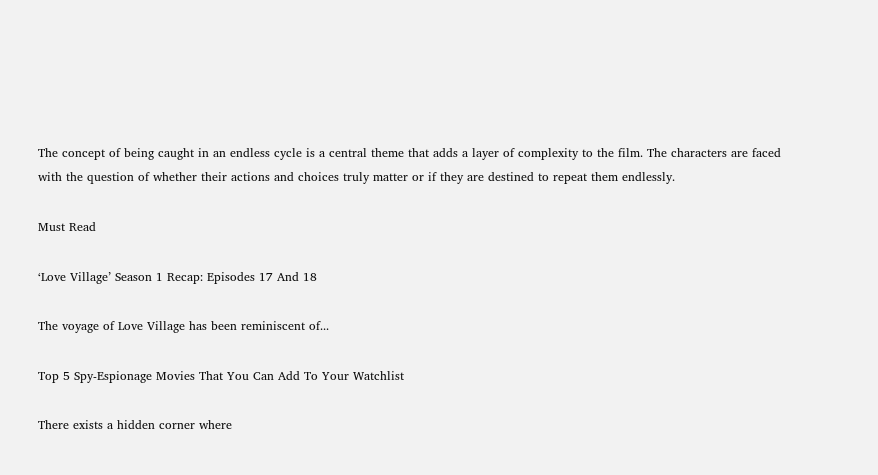The concept of being caught in an endless cycle is a central theme that adds a layer of complexity to the film. The characters are faced with the question of whether their actions and choices truly matter or if they are destined to repeat them endlessly.

Must Read

‘Love Village’ Season 1 Recap: Episodes 17 And 18

The voyage of Love Village has been reminiscent of...

Top 5 Spy-Espionage Movies That You Can Add To Your Watchlist

There exists a hidden corner where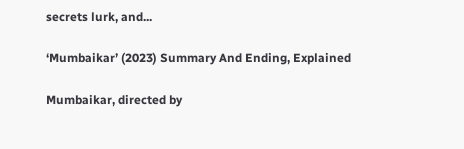secrets lurk, and...

‘Mumbaikar’ (2023) Summary And Ending, Explained

Mumbaikar, directed by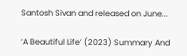Santosh Sivan and released on June...

‘A Beautiful Life’ (2023) Summary And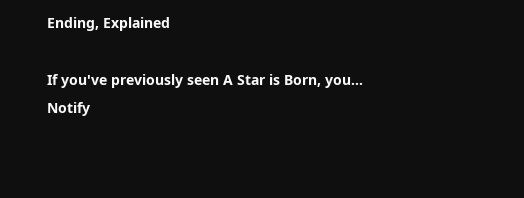Ending, Explained

If you've previously seen A Star is Born, you...
Notify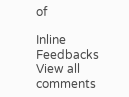of

Inline Feedbacks
View all comments